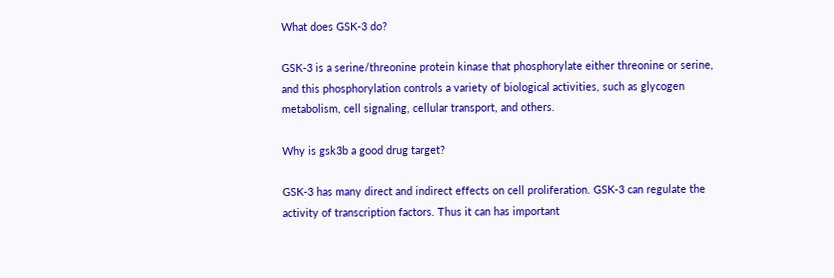What does GSK-3 do?

GSK-3 is a serine/threonine protein kinase that phosphorylate either threonine or serine, and this phosphorylation controls a variety of biological activities, such as glycogen metabolism, cell signaling, cellular transport, and others.

Why is gsk3b a good drug target?

GSK-3 has many direct and indirect effects on cell proliferation. GSK-3 can regulate the activity of transcription factors. Thus it can has important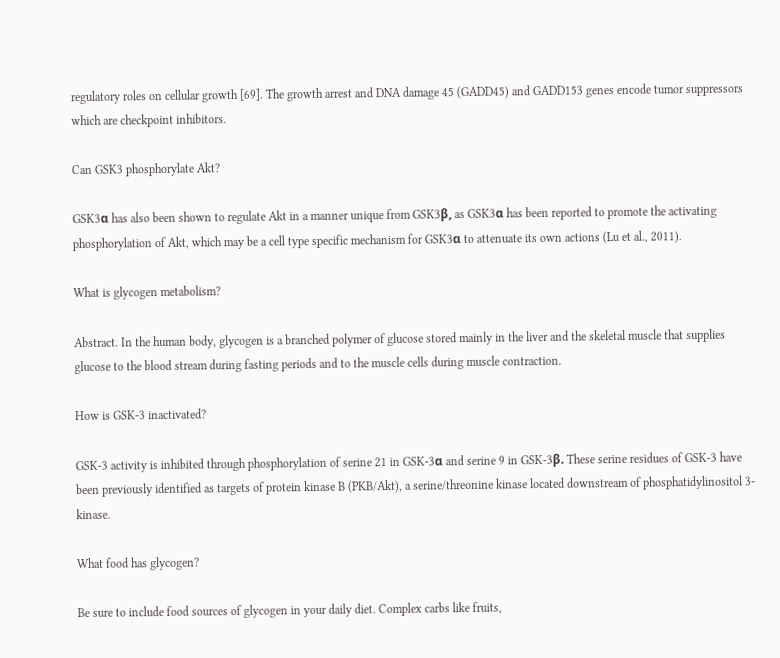regulatory roles on cellular growth [69]. The growth arrest and DNA damage 45 (GADD45) and GADD153 genes encode tumor suppressors which are checkpoint inhibitors.

Can GSK3 phosphorylate Akt?

GSK3α has also been shown to regulate Akt in a manner unique from GSK3β, as GSK3α has been reported to promote the activating phosphorylation of Akt, which may be a cell type specific mechanism for GSK3α to attenuate its own actions (Lu et al., 2011).

What is glycogen metabolism?

Abstract. In the human body, glycogen is a branched polymer of glucose stored mainly in the liver and the skeletal muscle that supplies glucose to the blood stream during fasting periods and to the muscle cells during muscle contraction.

How is GSK-3 inactivated?

GSK-3 activity is inhibited through phosphorylation of serine 21 in GSK-3α and serine 9 in GSK-3β. These serine residues of GSK-3 have been previously identified as targets of protein kinase B (PKB/Akt), a serine/threonine kinase located downstream of phosphatidylinositol 3-kinase.

What food has glycogen?

Be sure to include food sources of glycogen in your daily diet. Complex carbs like fruits,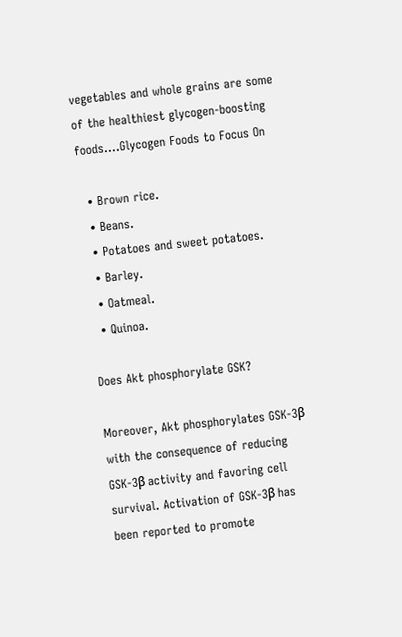vegetables and whole grains are some of the healthiest glycogen-boosting foods….Glycogen Foods to Focus On

  • Brown rice.
  • Beans.
  • Potatoes and sweet potatoes.
  • Barley.
  • Oatmeal.
  • Quinoa.

Does Akt phosphorylate GSK?

Moreover, Akt phosphorylates GSK-3β with the consequence of reducing GSK-3β activity and favoring cell survival. Activation of GSK-3β has been reported to promote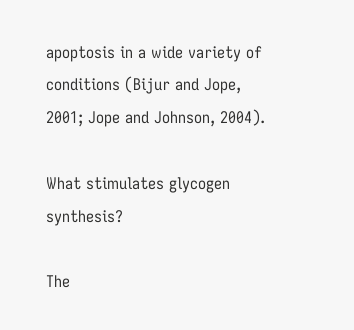apoptosis in a wide variety of conditions (Bijur and Jope, 2001; Jope and Johnson, 2004).

What stimulates glycogen synthesis?

The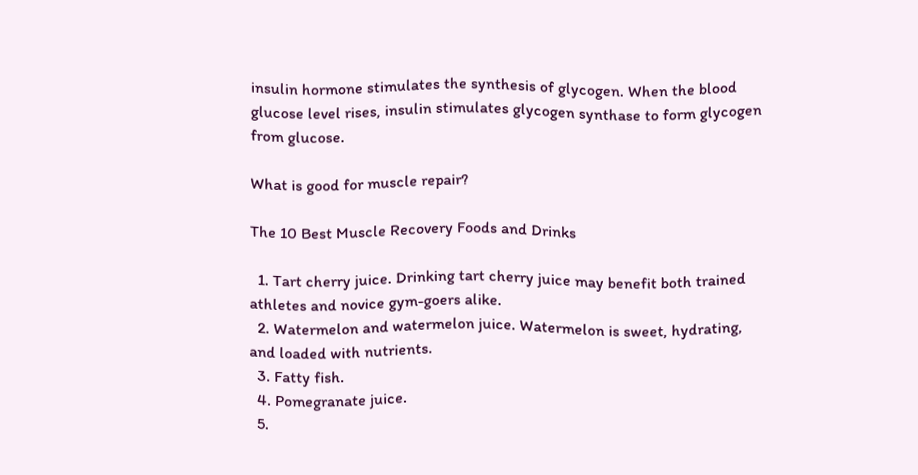insulin hormone stimulates the synthesis of glycogen. When the blood glucose level rises, insulin stimulates glycogen synthase to form glycogen from glucose.

What is good for muscle repair?

The 10 Best Muscle Recovery Foods and Drinks

  1. Tart cherry juice. Drinking tart cherry juice may benefit both trained athletes and novice gym-goers alike.
  2. Watermelon and watermelon juice. Watermelon is sweet, hydrating, and loaded with nutrients.
  3. Fatty fish.
  4. Pomegranate juice.
  5.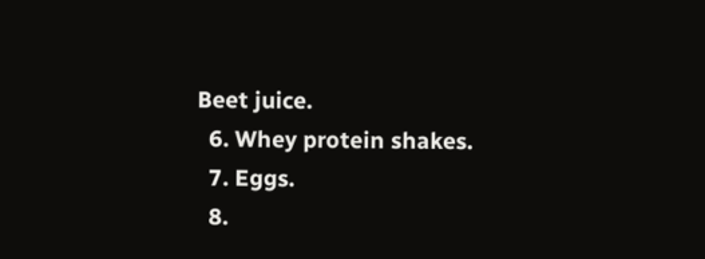Beet juice.
  6. Whey protein shakes.
  7. Eggs.
  8.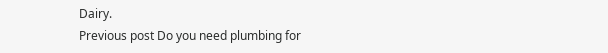Dairy.
Previous post Do you need plumbing for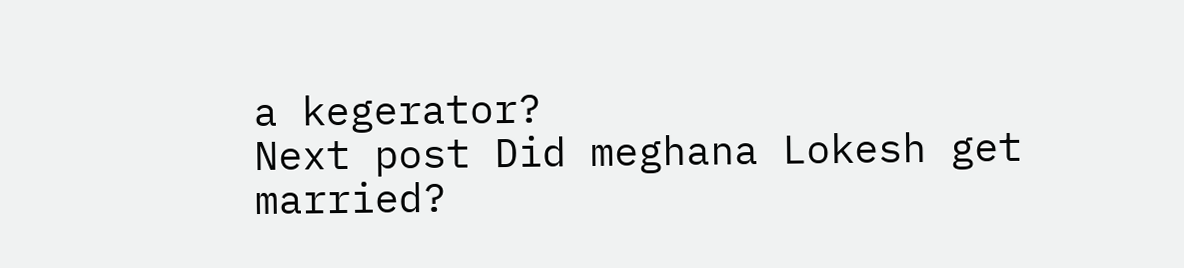a kegerator?
Next post Did meghana Lokesh get married?